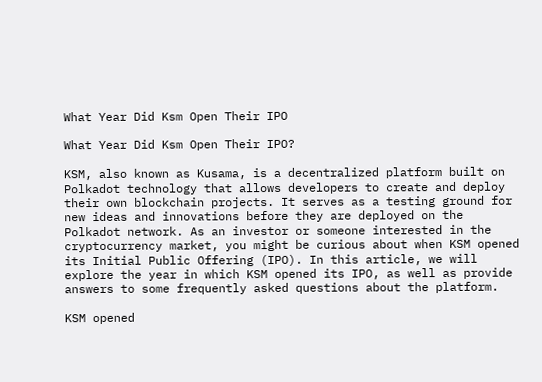What Year Did Ksm Open Their IPO

What Year Did Ksm Open Their IPO?

KSM, also known as Kusama, is a decentralized platform built on Polkadot technology that allows developers to create and deploy their own blockchain projects. It serves as a testing ground for new ideas and innovations before they are deployed on the Polkadot network. As an investor or someone interested in the cryptocurrency market, you might be curious about when KSM opened its Initial Public Offering (IPO). In this article, we will explore the year in which KSM opened its IPO, as well as provide answers to some frequently asked questions about the platform.

KSM opened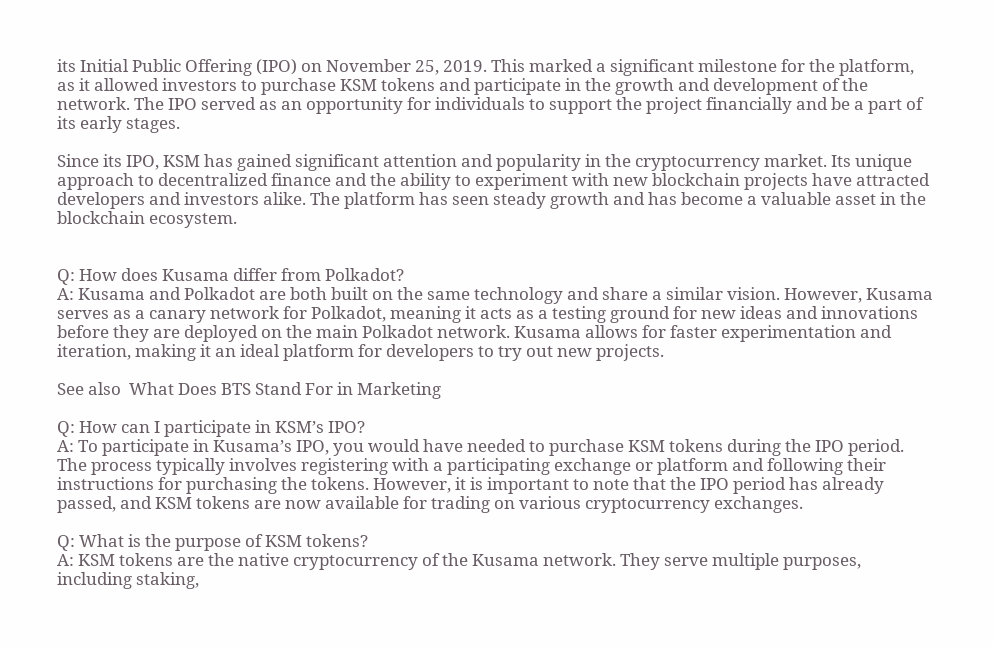its Initial Public Offering (IPO) on November 25, 2019. This marked a significant milestone for the platform, as it allowed investors to purchase KSM tokens and participate in the growth and development of the network. The IPO served as an opportunity for individuals to support the project financially and be a part of its early stages.

Since its IPO, KSM has gained significant attention and popularity in the cryptocurrency market. Its unique approach to decentralized finance and the ability to experiment with new blockchain projects have attracted developers and investors alike. The platform has seen steady growth and has become a valuable asset in the blockchain ecosystem.


Q: How does Kusama differ from Polkadot?
A: Kusama and Polkadot are both built on the same technology and share a similar vision. However, Kusama serves as a canary network for Polkadot, meaning it acts as a testing ground for new ideas and innovations before they are deployed on the main Polkadot network. Kusama allows for faster experimentation and iteration, making it an ideal platform for developers to try out new projects.

See also  What Does BTS Stand For in Marketing

Q: How can I participate in KSM’s IPO?
A: To participate in Kusama’s IPO, you would have needed to purchase KSM tokens during the IPO period. The process typically involves registering with a participating exchange or platform and following their instructions for purchasing the tokens. However, it is important to note that the IPO period has already passed, and KSM tokens are now available for trading on various cryptocurrency exchanges.

Q: What is the purpose of KSM tokens?
A: KSM tokens are the native cryptocurrency of the Kusama network. They serve multiple purposes, including staking,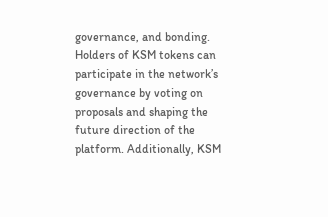governance, and bonding. Holders of KSM tokens can participate in the network’s governance by voting on proposals and shaping the future direction of the platform. Additionally, KSM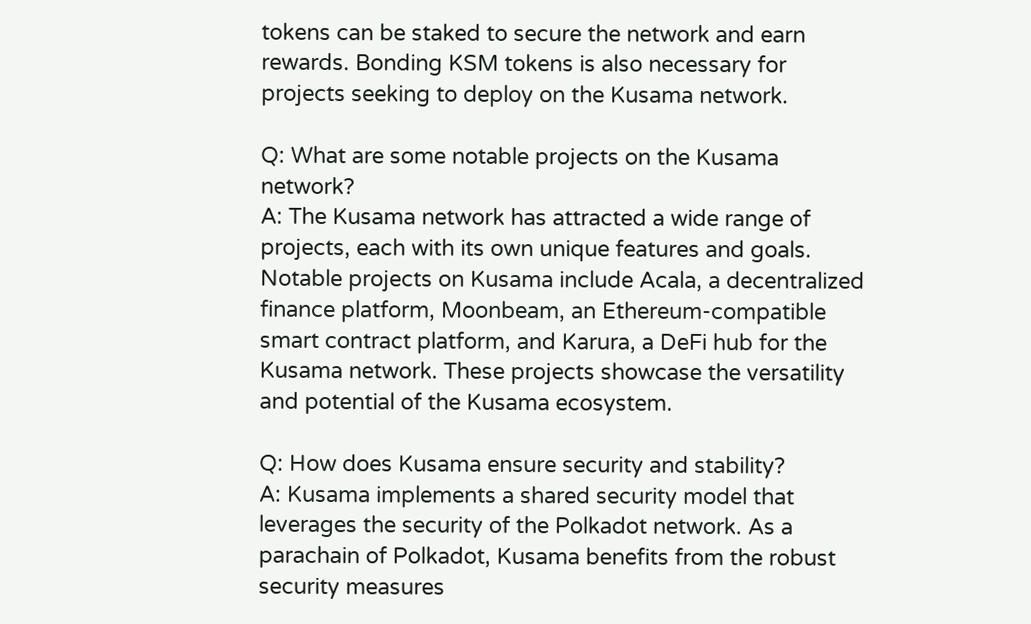tokens can be staked to secure the network and earn rewards. Bonding KSM tokens is also necessary for projects seeking to deploy on the Kusama network.

Q: What are some notable projects on the Kusama network?
A: The Kusama network has attracted a wide range of projects, each with its own unique features and goals. Notable projects on Kusama include Acala, a decentralized finance platform, Moonbeam, an Ethereum-compatible smart contract platform, and Karura, a DeFi hub for the Kusama network. These projects showcase the versatility and potential of the Kusama ecosystem.

Q: How does Kusama ensure security and stability?
A: Kusama implements a shared security model that leverages the security of the Polkadot network. As a parachain of Polkadot, Kusama benefits from the robust security measures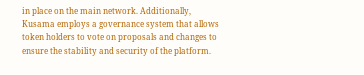in place on the main network. Additionally, Kusama employs a governance system that allows token holders to vote on proposals and changes to ensure the stability and security of the platform.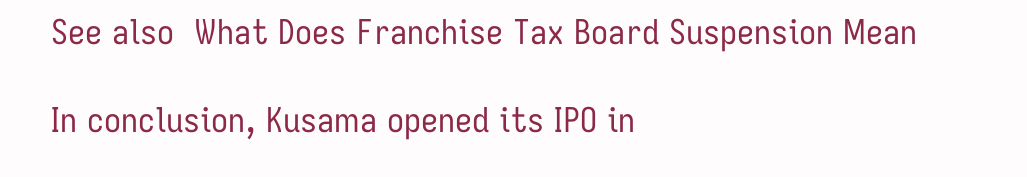See also  What Does Franchise Tax Board Suspension Mean

In conclusion, Kusama opened its IPO in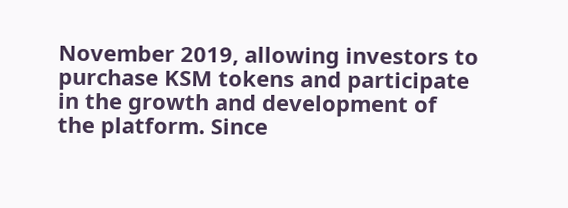November 2019, allowing investors to purchase KSM tokens and participate in the growth and development of the platform. Since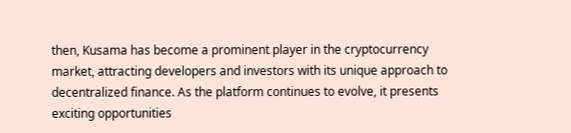then, Kusama has become a prominent player in the cryptocurrency market, attracting developers and investors with its unique approach to decentralized finance. As the platform continues to evolve, it presents exciting opportunities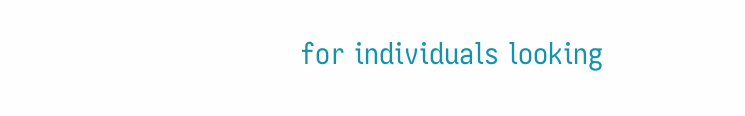for individuals looking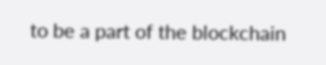to be a part of the blockchain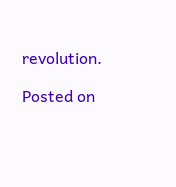revolution.

Posted on